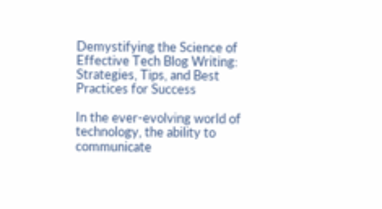Demystifying the Science of Effective Tech Blog Writing: Strategies, Tips, and Best Practices for Success

In the ever-evolving world of technology, the ability to communicate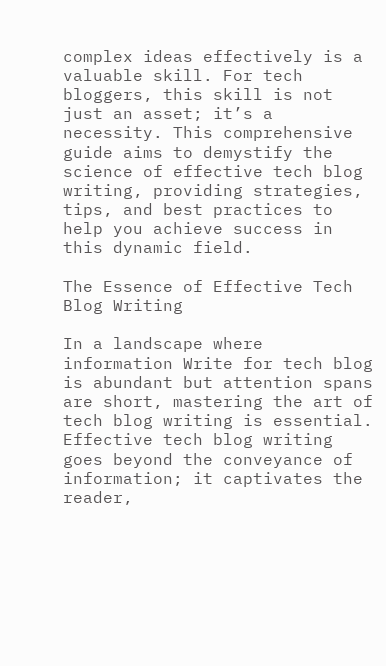complex ideas effectively is a valuable skill. For tech bloggers, this skill is not just an asset; it’s a necessity. This comprehensive guide aims to demystify the science of effective tech blog writing, providing strategies, tips, and best practices to help you achieve success in this dynamic field.

The Essence of Effective Tech Blog Writing

In a landscape where information Write for tech blog is abundant but attention spans are short, mastering the art of tech blog writing is essential. Effective tech blog writing goes beyond the conveyance of information; it captivates the reader,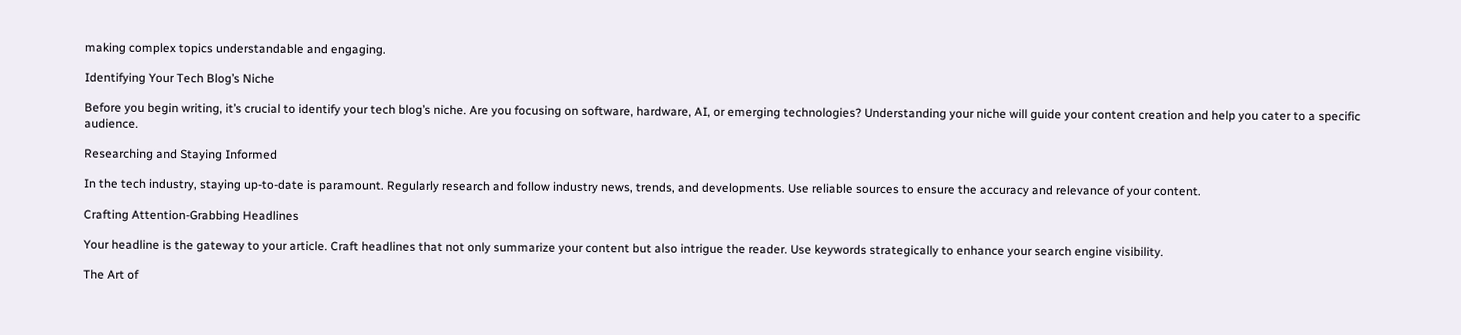making complex topics understandable and engaging.

Identifying Your Tech Blog’s Niche

Before you begin writing, it’s crucial to identify your tech blog’s niche. Are you focusing on software, hardware, AI, or emerging technologies? Understanding your niche will guide your content creation and help you cater to a specific audience.

Researching and Staying Informed

In the tech industry, staying up-to-date is paramount. Regularly research and follow industry news, trends, and developments. Use reliable sources to ensure the accuracy and relevance of your content.

Crafting Attention-Grabbing Headlines

Your headline is the gateway to your article. Craft headlines that not only summarize your content but also intrigue the reader. Use keywords strategically to enhance your search engine visibility.

The Art of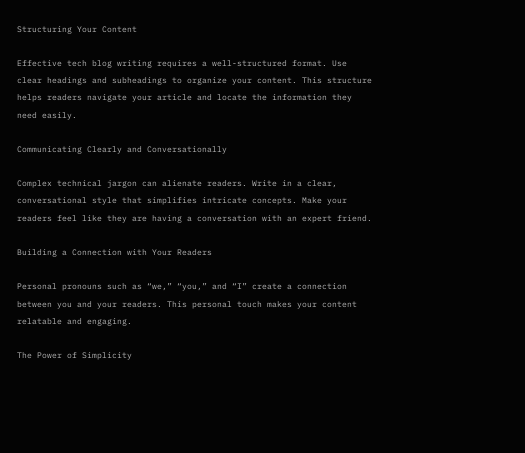Structuring Your Content

Effective tech blog writing requires a well-structured format. Use clear headings and subheadings to organize your content. This structure helps readers navigate your article and locate the information they need easily.

Communicating Clearly and Conversationally

Complex technical jargon can alienate readers. Write in a clear, conversational style that simplifies intricate concepts. Make your readers feel like they are having a conversation with an expert friend.

Building a Connection with Your Readers

Personal pronouns such as “we,” “you,” and “I” create a connection between you and your readers. This personal touch makes your content relatable and engaging.

The Power of Simplicity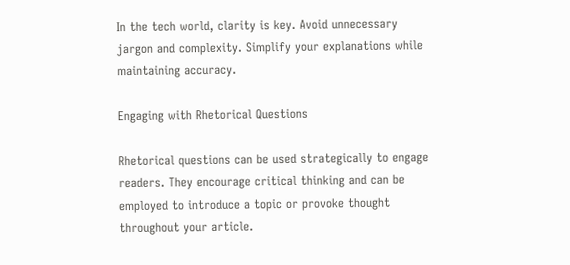In the tech world, clarity is key. Avoid unnecessary jargon and complexity. Simplify your explanations while maintaining accuracy.

Engaging with Rhetorical Questions

Rhetorical questions can be used strategically to engage readers. They encourage critical thinking and can be employed to introduce a topic or provoke thought throughout your article.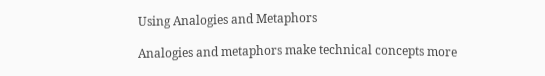Using Analogies and Metaphors

Analogies and metaphors make technical concepts more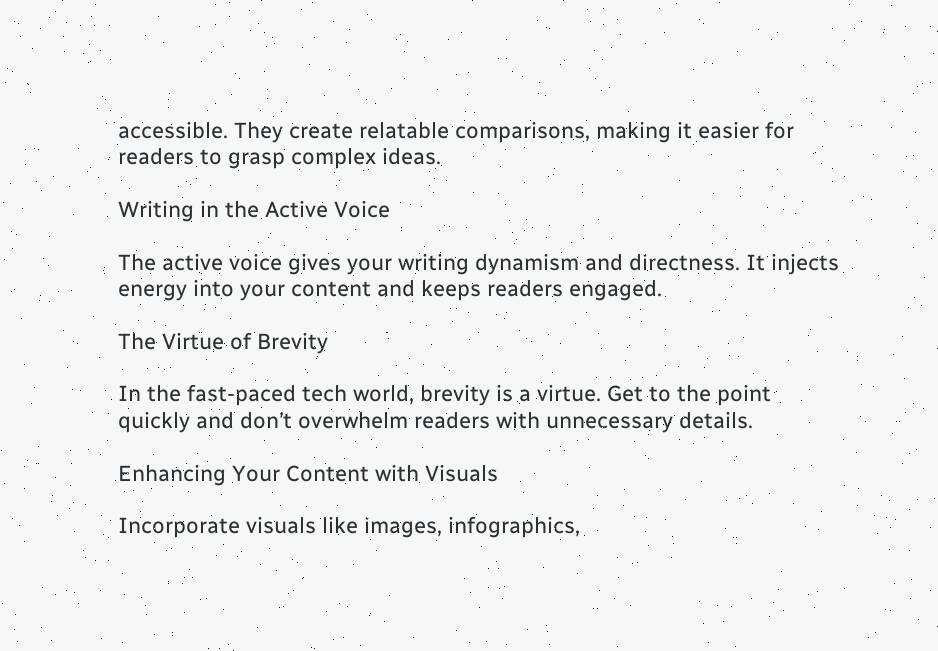accessible. They create relatable comparisons, making it easier for readers to grasp complex ideas.

Writing in the Active Voice

The active voice gives your writing dynamism and directness. It injects energy into your content and keeps readers engaged.

The Virtue of Brevity

In the fast-paced tech world, brevity is a virtue. Get to the point quickly and don’t overwhelm readers with unnecessary details.

Enhancing Your Content with Visuals

Incorporate visuals like images, infographics,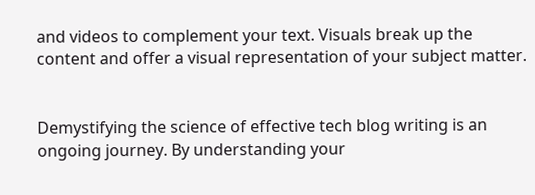and videos to complement your text. Visuals break up the content and offer a visual representation of your subject matter.


Demystifying the science of effective tech blog writing is an ongoing journey. By understanding your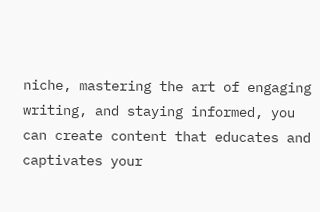niche, mastering the art of engaging writing, and staying informed, you can create content that educates and captivates your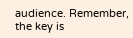audience. Remember, the key is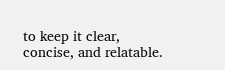to keep it clear, concise, and relatable.